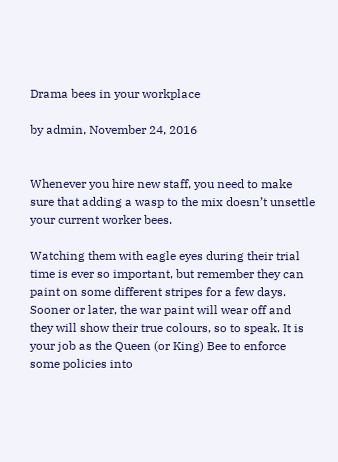Drama bees in your workplace

by admin, November 24, 2016


Whenever you hire new staff, you need to make sure that adding a wasp to the mix doesn’t unsettle your current worker bees.

Watching them with eagle eyes during their trial time is ever so important, but remember they can paint on some different stripes for a few days. Sooner or later, the war paint will wear off and they will show their true colours, so to speak. It is your job as the Queen (or King) Bee to enforce some policies into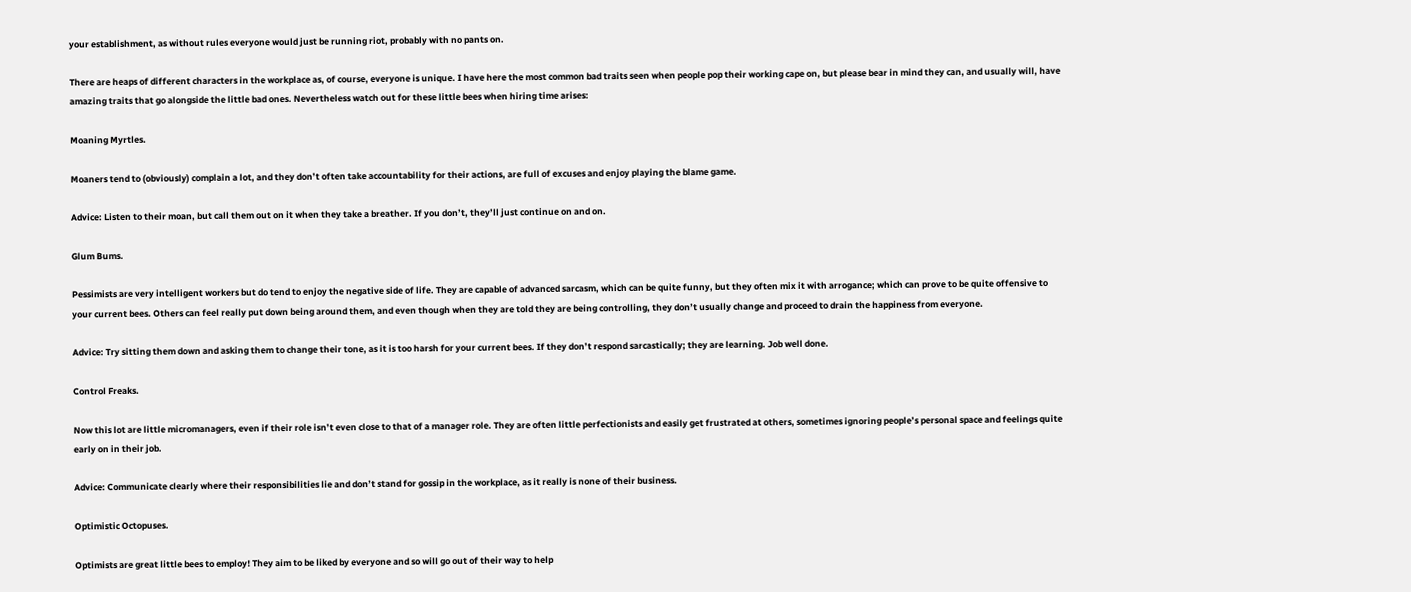your establishment, as without rules everyone would just be running riot, probably with no pants on.

There are heaps of different characters in the workplace as, of course, everyone is unique. I have here the most common bad traits seen when people pop their working cape on, but please bear in mind they can, and usually will, have amazing traits that go alongside the little bad ones. Nevertheless watch out for these little bees when hiring time arises:

Moaning Myrtles.

Moaners tend to (obviously) complain a lot, and they don’t often take accountability for their actions, are full of excuses and enjoy playing the blame game.

Advice: Listen to their moan, but call them out on it when they take a breather. If you don’t, they’ll just continue on and on.

Glum Bums.

Pessimists are very intelligent workers but do tend to enjoy the negative side of life. They are capable of advanced sarcasm, which can be quite funny, but they often mix it with arrogance; which can prove to be quite offensive to your current bees. Others can feel really put down being around them, and even though when they are told they are being controlling, they don’t usually change and proceed to drain the happiness from everyone.

Advice: Try sitting them down and asking them to change their tone, as it is too harsh for your current bees. If they don’t respond sarcastically; they are learning. Job well done.

Control Freaks.

Now this lot are little micromanagers, even if their role isn’t even close to that of a manager role. They are often little perfectionists and easily get frustrated at others, sometimes ignoring people’s personal space and feelings quite early on in their job.

Advice: Communicate clearly where their responsibilities lie and don’t stand for gossip in the workplace, as it really is none of their business.

Optimistic Octopuses.

Optimists are great little bees to employ! They aim to be liked by everyone and so will go out of their way to help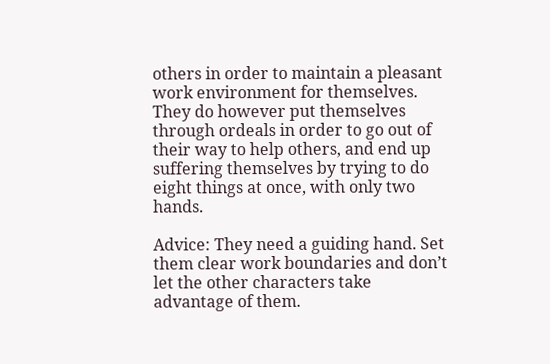others in order to maintain a pleasant work environment for themselves. They do however put themselves through ordeals in order to go out of their way to help others, and end up suffering themselves by trying to do eight things at once, with only two hands.

Advice: They need a guiding hand. Set them clear work boundaries and don’t let the other characters take advantage of them.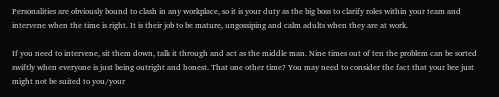Personalities are obviously bound to clash in any workplace, so it is your duty as the big boss to clarify roles within your team and intervene when the time is right. It is their job to be mature, ungossiping and calm adults when they are at work.

If you need to intervene, sit them down, talk it through and act as the middle man. Nine times out of ten the problem can be sorted swiftly when everyone is just being outright and honest. That one other time? You may need to consider the fact that your bee just might not be suited to you/your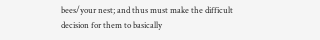bees/your nest; and thus must make the difficult decision for them to basically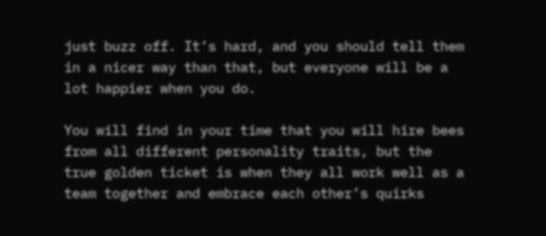just buzz off. It’s hard, and you should tell them in a nicer way than that, but everyone will be a lot happier when you do.

You will find in your time that you will hire bees from all different personality traits, but the true golden ticket is when they all work well as a team together and embrace each other’s quirks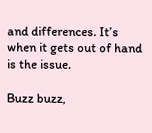and differences. It’s when it gets out of hand is the issue.

Buzz buzz,